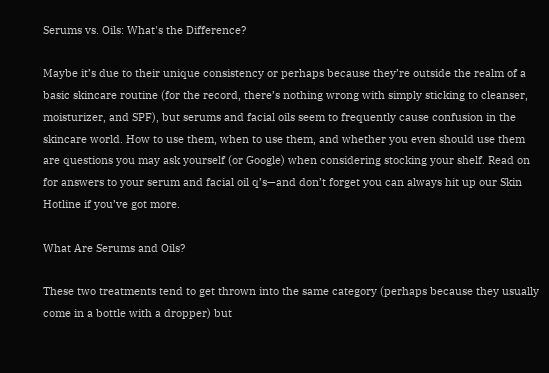Serums vs. Oils: What's the Difference?

Maybe it’s due to their unique consistency or perhaps because they’re outside the realm of a basic skincare routine (for the record, there’s nothing wrong with simply sticking to cleanser, moisturizer, and SPF), but serums and facial oils seem to frequently cause confusion in the skincare world. How to use them, when to use them, and whether you even should use them are questions you may ask yourself (or Google) when considering stocking your shelf. Read on for answers to your serum and facial oil q’s—and don’t forget you can always hit up our Skin Hotline if you’ve got more.

What Are Serums and Oils?

These two treatments tend to get thrown into the same category (perhaps because they usually come in a bottle with a dropper) but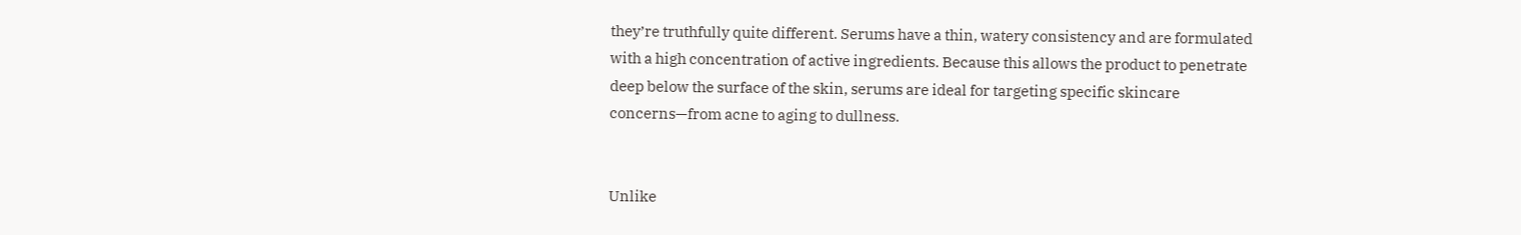they’re truthfully quite different. Serums have a thin, watery consistency and are formulated with a high concentration of active ingredients. Because this allows the product to penetrate deep below the surface of the skin, serums are ideal for targeting specific skincare concerns—from acne to aging to dullness.


Unlike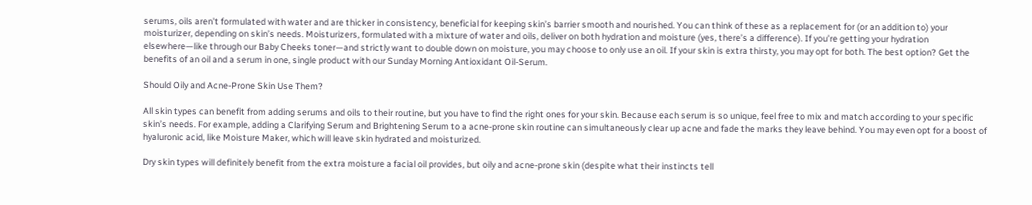serums, oils aren’t formulated with water and are thicker in consistency, beneficial for keeping skin’s barrier smooth and nourished. You can think of these as a replacement for (or an addition to) your moisturizer, depending on skin’s needs. Moisturizers, formulated with a mixture of water and oils, deliver on both hydration and moisture (yes, there’s a difference). If you’re getting your hydration elsewhere—like through our Baby Cheeks toner—and strictly want to double down on moisture, you may choose to only use an oil. If your skin is extra thirsty, you may opt for both. The best option? Get the benefits of an oil and a serum in one, single product with our Sunday Morning Antioxidant Oil-Serum.

Should Oily and Acne-Prone Skin Use Them?

All skin types can benefit from adding serums and oils to their routine, but you have to find the right ones for your skin. Because each serum is so unique, feel free to mix and match according to your specific skin’s needs. For example, adding a Clarifying Serum and Brightening Serum to a acne-prone skin routine can simultaneously clear up acne and fade the marks they leave behind. You may even opt for a boost of hyaluronic acid, like Moisture Maker, which will leave skin hydrated and moisturized.

Dry skin types will definitely benefit from the extra moisture a facial oil provides, but oily and acne-prone skin (despite what their instincts tell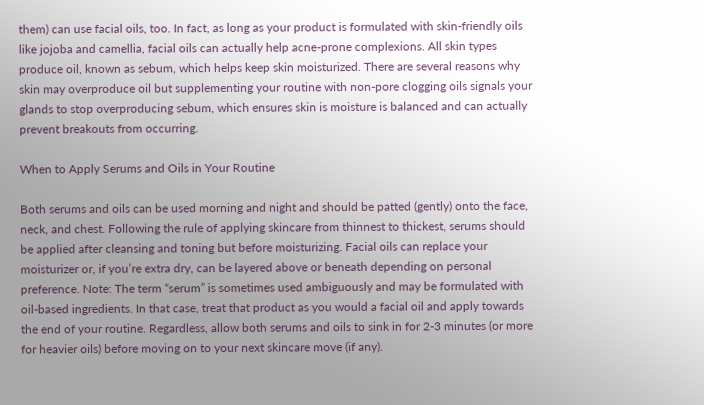them) can use facial oils, too. In fact, as long as your product is formulated with skin-friendly oils like jojoba and camellia, facial oils can actually help acne-prone complexions. All skin types produce oil, known as sebum, which helps keep skin moisturized. There are several reasons why skin may overproduce oil but supplementing your routine with non-pore clogging oils signals your glands to stop overproducing sebum, which ensures skin is moisture is balanced and can actually prevent breakouts from occurring.

When to Apply Serums and Oils in Your Routine

Both serums and oils can be used morning and night and should be patted (gently) onto the face, neck, and chest. Following the rule of applying skincare from thinnest to thickest, serums should be applied after cleansing and toning but before moisturizing. Facial oils can replace your moisturizer or, if you’re extra dry, can be layered above or beneath depending on personal preference. Note: The term “serum” is sometimes used ambiguously and may be formulated with oil-based ingredients. In that case, treat that product as you would a facial oil and apply towards the end of your routine. Regardless, allow both serums and oils to sink in for 2-3 minutes (or more for heavier oils) before moving on to your next skincare move (if any).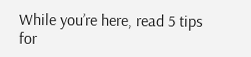While you’re here, read 5 tips for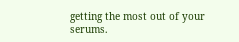getting the most out of your serums.